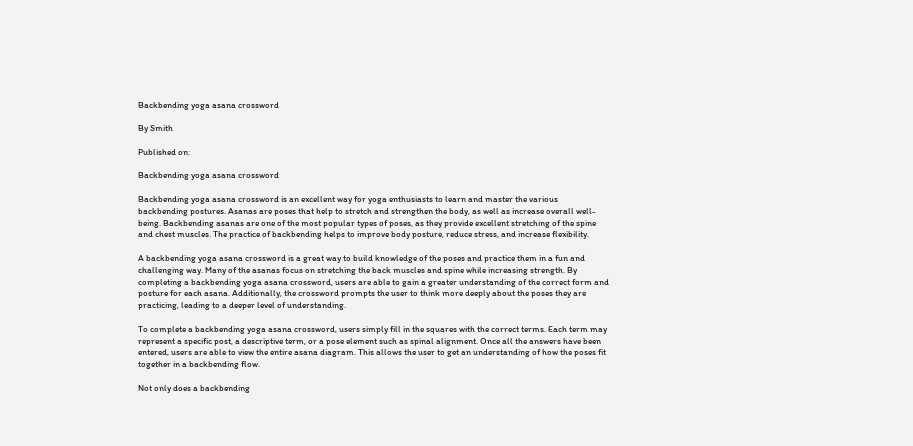Backbending yoga asana crossword

By Smith

Published on:

Backbending yoga asana crossword

Backbending yoga asana crossword is an excellent way for yoga enthusiasts to learn and master the various backbending postures. Asanas are poses that help to stretch and strengthen the body, as well as increase overall well-being. Backbending asanas are one of the most popular types of poses, as they provide excellent stretching of the spine and chest muscles. The practice of backbending helps to improve body posture, reduce stress, and increase flexibility.

A backbending yoga asana crossword is a great way to build knowledge of the poses and practice them in a fun and challenging way. Many of the asanas focus on stretching the back muscles and spine while increasing strength. By completing a backbending yoga asana crossword, users are able to gain a greater understanding of the correct form and posture for each asana. Additionally, the crossword prompts the user to think more deeply about the poses they are practicing, leading to a deeper level of understanding.

To complete a backbending yoga asana crossword, users simply fill in the squares with the correct terms. Each term may represent a specific post, a descriptive term, or a pose element such as spinal alignment. Once all the answers have been entered, users are able to view the entire asana diagram. This allows the user to get an understanding of how the poses fit together in a backbending flow.

Not only does a backbending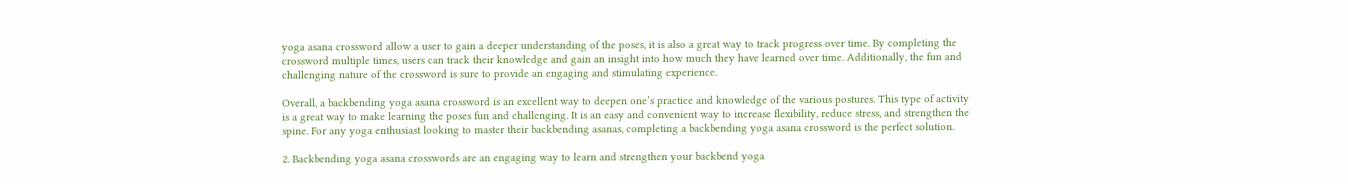yoga asana crossword allow a user to gain a deeper understanding of the poses, it is also a great way to track progress over time. By completing the crossword multiple times, users can track their knowledge and gain an insight into how much they have learned over time. Additionally, the fun and challenging nature of the crossword is sure to provide an engaging and stimulating experience.

Overall, a backbending yoga asana crossword is an excellent way to deepen one’s practice and knowledge of the various postures. This type of activity is a great way to make learning the poses fun and challenging. It is an easy and convenient way to increase flexibility, reduce stress, and strengthen the spine. For any yoga enthusiast looking to master their backbending asanas, completing a backbending yoga asana crossword is the perfect solution.

2. Backbending yoga asana crosswords are an engaging way to learn and strengthen your backbend yoga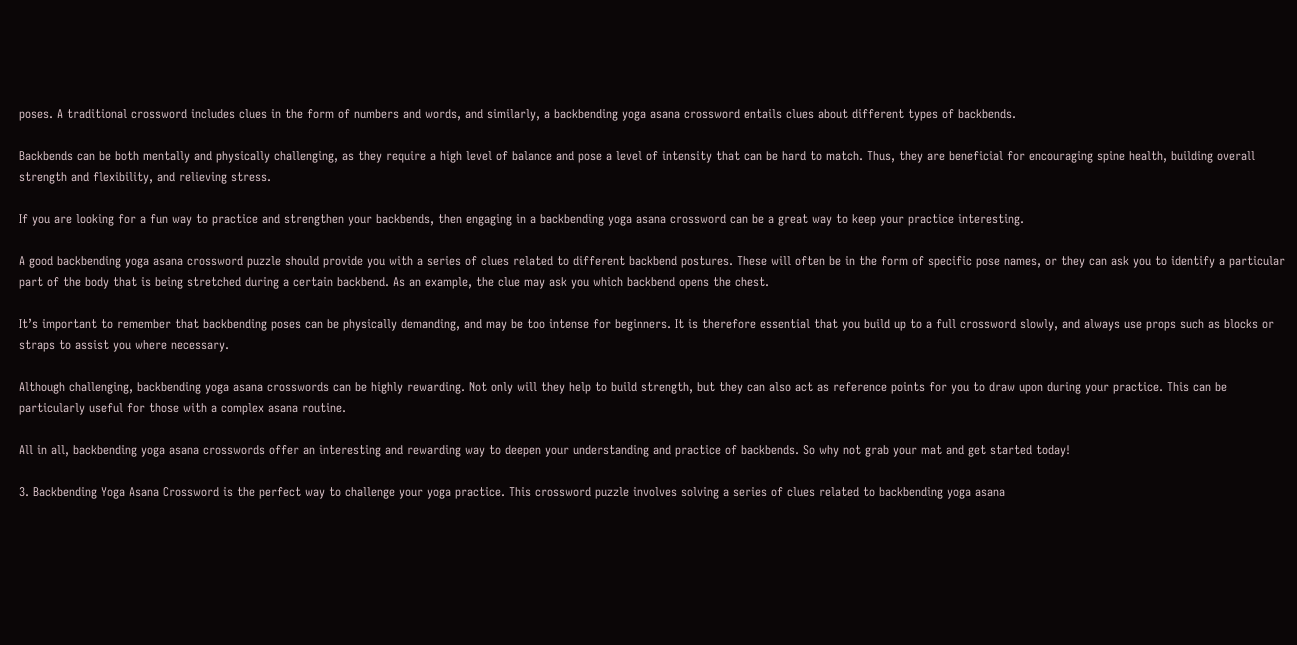poses. A traditional crossword includes clues in the form of numbers and words, and similarly, a backbending yoga asana crossword entails clues about different types of backbends.

Backbends can be both mentally and physically challenging, as they require a high level of balance and pose a level of intensity that can be hard to match. Thus, they are beneficial for encouraging spine health, building overall strength and flexibility, and relieving stress.

If you are looking for a fun way to practice and strengthen your backbends, then engaging in a backbending yoga asana crossword can be a great way to keep your practice interesting.

A good backbending yoga asana crossword puzzle should provide you with a series of clues related to different backbend postures. These will often be in the form of specific pose names, or they can ask you to identify a particular part of the body that is being stretched during a certain backbend. As an example, the clue may ask you which backbend opens the chest.

It’s important to remember that backbending poses can be physically demanding, and may be too intense for beginners. It is therefore essential that you build up to a full crossword slowly, and always use props such as blocks or straps to assist you where necessary.

Although challenging, backbending yoga asana crosswords can be highly rewarding. Not only will they help to build strength, but they can also act as reference points for you to draw upon during your practice. This can be particularly useful for those with a complex asana routine.

All in all, backbending yoga asana crosswords offer an interesting and rewarding way to deepen your understanding and practice of backbends. So why not grab your mat and get started today!

3. Backbending Yoga Asana Crossword is the perfect way to challenge your yoga practice. This crossword puzzle involves solving a series of clues related to backbending yoga asana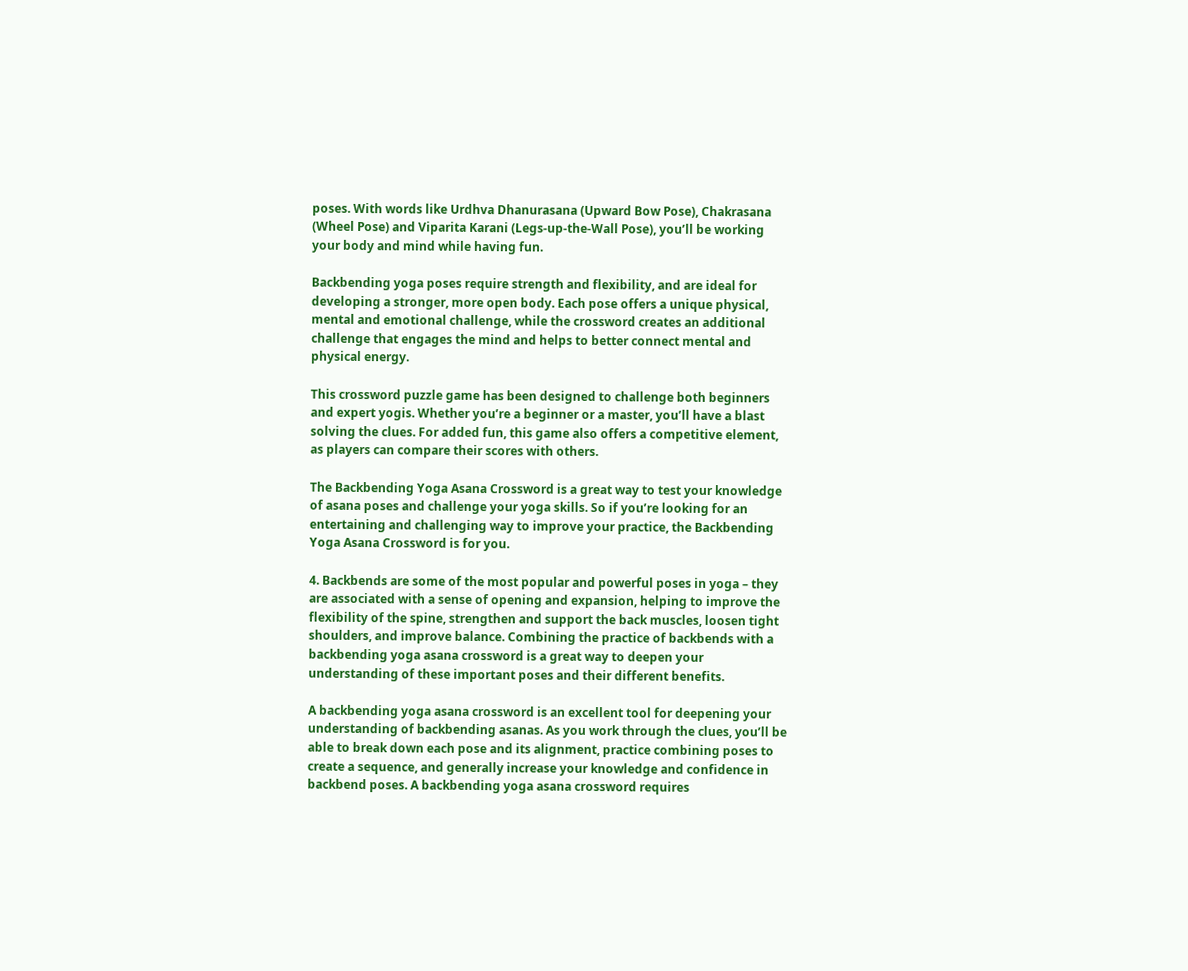poses. With words like Urdhva Dhanurasana (Upward Bow Pose), Chakrasana (Wheel Pose) and Viparita Karani (Legs-up-the-Wall Pose), you’ll be working your body and mind while having fun.

Backbending yoga poses require strength and flexibility, and are ideal for developing a stronger, more open body. Each pose offers a unique physical, mental and emotional challenge, while the crossword creates an additional challenge that engages the mind and helps to better connect mental and physical energy.

This crossword puzzle game has been designed to challenge both beginners and expert yogis. Whether you’re a beginner or a master, you’ll have a blast solving the clues. For added fun, this game also offers a competitive element, as players can compare their scores with others.

The Backbending Yoga Asana Crossword is a great way to test your knowledge of asana poses and challenge your yoga skills. So if you’re looking for an entertaining and challenging way to improve your practice, the Backbending Yoga Asana Crossword is for you.

4. Backbends are some of the most popular and powerful poses in yoga – they are associated with a sense of opening and expansion, helping to improve the flexibility of the spine, strengthen and support the back muscles, loosen tight shoulders, and improve balance. Combining the practice of backbends with a backbending yoga asana crossword is a great way to deepen your understanding of these important poses and their different benefits.

A backbending yoga asana crossword is an excellent tool for deepening your understanding of backbending asanas. As you work through the clues, you’ll be able to break down each pose and its alignment, practice combining poses to create a sequence, and generally increase your knowledge and confidence in backbend poses. A backbending yoga asana crossword requires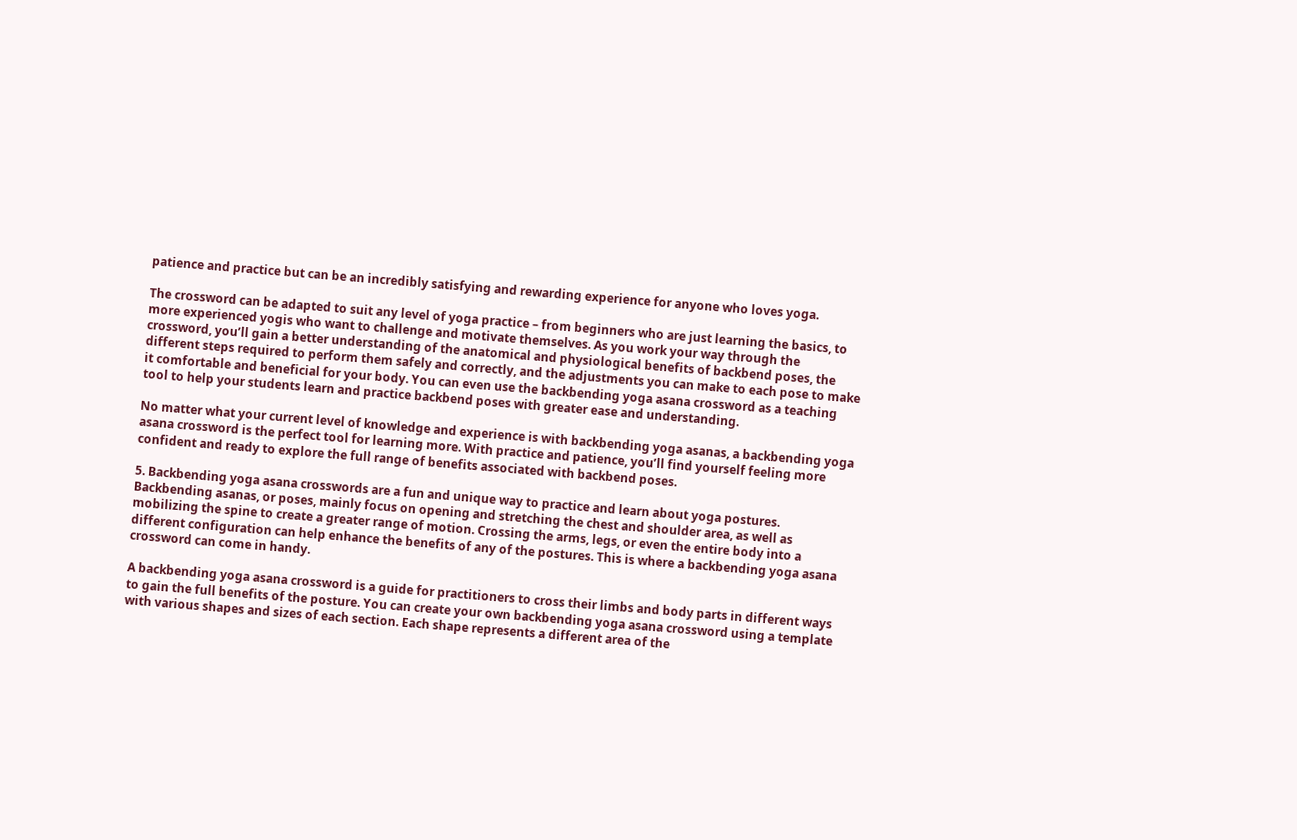patience and practice but can be an incredibly satisfying and rewarding experience for anyone who loves yoga.

The crossword can be adapted to suit any level of yoga practice – from beginners who are just learning the basics, to more experienced yogis who want to challenge and motivate themselves. As you work your way through the crossword, you’ll gain a better understanding of the anatomical and physiological benefits of backbend poses, the different steps required to perform them safely and correctly, and the adjustments you can make to each pose to make it comfortable and beneficial for your body. You can even use the backbending yoga asana crossword as a teaching tool to help your students learn and practice backbend poses with greater ease and understanding.

No matter what your current level of knowledge and experience is with backbending yoga asanas, a backbending yoga asana crossword is the perfect tool for learning more. With practice and patience, you’ll find yourself feeling more confident and ready to explore the full range of benefits associated with backbend poses.

5. Backbending yoga asana crosswords are a fun and unique way to practice and learn about yoga postures. Backbending asanas, or poses, mainly focus on opening and stretching the chest and shoulder area, as well as mobilizing the spine to create a greater range of motion. Crossing the arms, legs, or even the entire body into a different configuration can help enhance the benefits of any of the postures. This is where a backbending yoga asana crossword can come in handy.

A backbending yoga asana crossword is a guide for practitioners to cross their limbs and body parts in different ways to gain the full benefits of the posture. You can create your own backbending yoga asana crossword using a template with various shapes and sizes of each section. Each shape represents a different area of the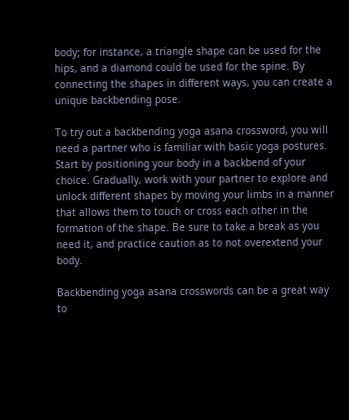body; for instance, a triangle shape can be used for the hips, and a diamond could be used for the spine. By connecting the shapes in different ways, you can create a unique backbending pose.

To try out a backbending yoga asana crossword, you will need a partner who is familiar with basic yoga postures. Start by positioning your body in a backbend of your choice. Gradually, work with your partner to explore and unlock different shapes by moving your limbs in a manner that allows them to touch or cross each other in the formation of the shape. Be sure to take a break as you need it, and practice caution as to not overextend your body.

Backbending yoga asana crosswords can be a great way to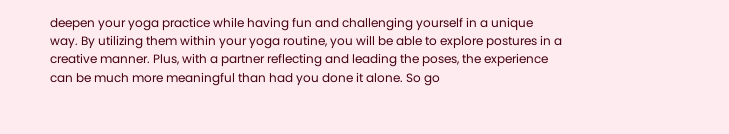deepen your yoga practice while having fun and challenging yourself in a unique way. By utilizing them within your yoga routine, you will be able to explore postures in a creative manner. Plus, with a partner reflecting and leading the poses, the experience can be much more meaningful than had you done it alone. So go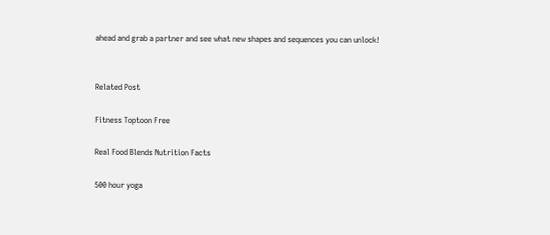ahead and grab a partner and see what new shapes and sequences you can unlock!


Related Post

Fitness Toptoon Free

Real Food Blends Nutrition Facts

500 hour yoga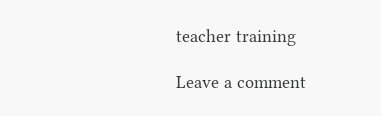teacher training

Leave a comment